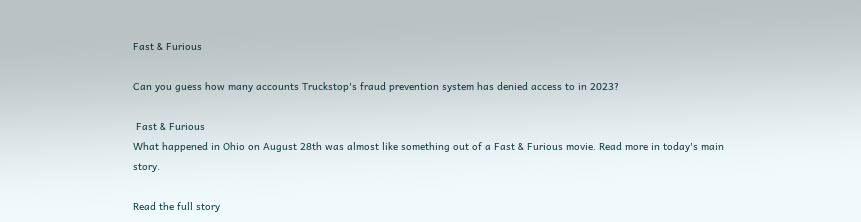Fast & Furious

Can you guess how many accounts Truckstop's fraud prevention system has denied access to in 2023?

 Fast & Furious
What happened in Ohio on August 28th was almost like something out of a Fast & Furious movie. Read more in today's main story.

Read the full story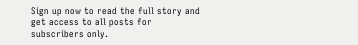Sign up now to read the full story and get access to all posts for subscribers only.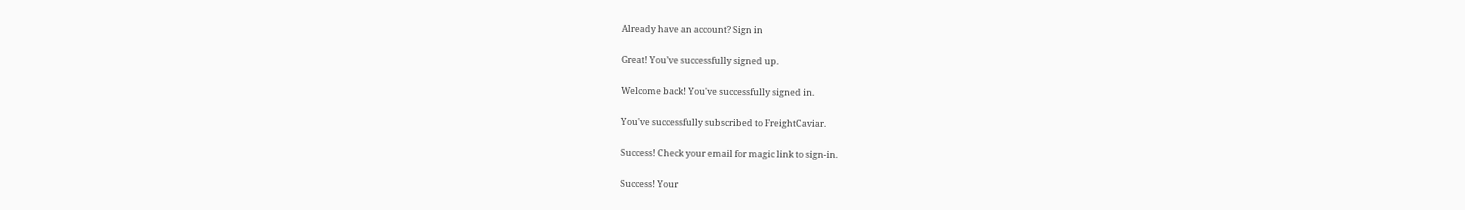Already have an account? Sign in

Great! You’ve successfully signed up.

Welcome back! You've successfully signed in.

You've successfully subscribed to FreightCaviar.

Success! Check your email for magic link to sign-in.

Success! Your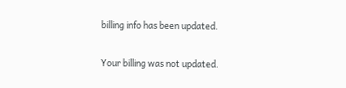billing info has been updated.

Your billing was not updated.